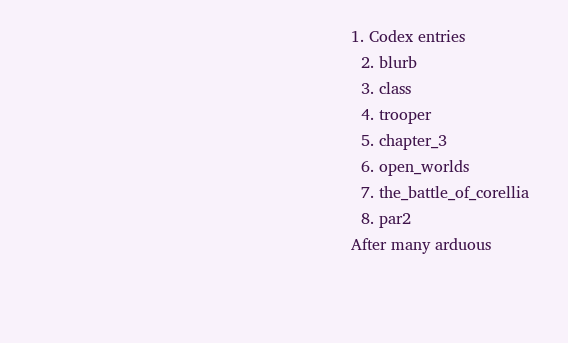1. Codex entries
  2. blurb
  3. class
  4. trooper
  5. chapter_3
  6. open_worlds
  7. the_battle_of_corellia
  8. par2
After many arduous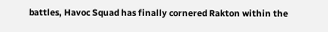battles, Havoc Squad has finally cornered Rakton within the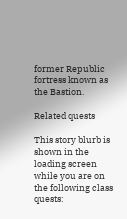former Republic fortress known as the Bastion.

Related quests

This story blurb is shown in the loading screen while you are on the following class quests: